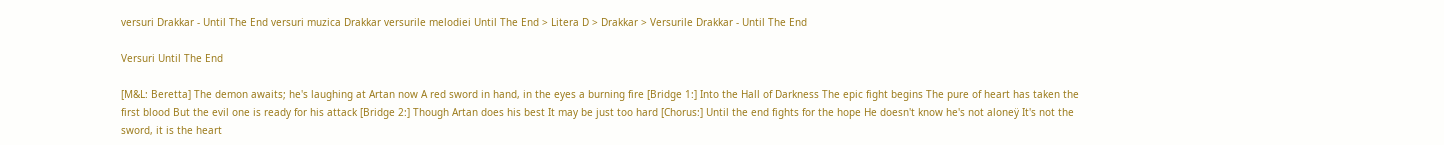versuri Drakkar - Until The End versuri muzica Drakkar versurile melodiei Until The End > Litera D > Drakkar > Versurile Drakkar - Until The End

Versuri Until The End

[M&L: Beretta] The demon awaits; he's laughing at Artan now A red sword in hand, in the eyes a burning fire [Bridge 1:] Into the Hall of Darkness The epic fight begins The pure of heart has taken the first blood But the evil one is ready for his attack [Bridge 2:] Though Artan does his best It may be just too hard [Chorus:] Until the end fights for the hope He doesn't know he's not aloneÿ It's not the sword, it is the heart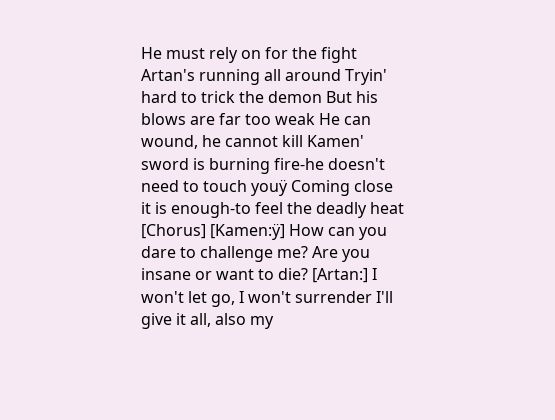He must rely on for the fight Artan's running all around Tryin' hard to trick the demon But his blows are far too weak He can wound, he cannot kill Kamen' sword is burning fire-he doesn't need to touch youÿ Coming close it is enough-to feel the deadly heat [Chorus] [Kamen:ÿ] How can you dare to challenge me? Are you insane or want to die? [Artan:] I won't let go, I won't surrender I'll give it all, also my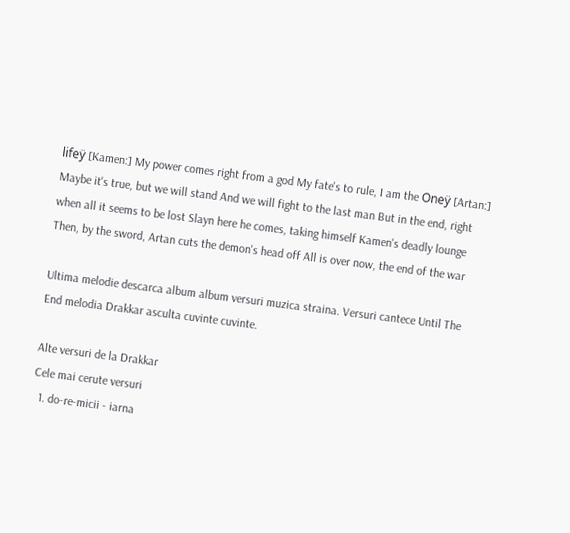lifeÿ [Kamen:] My power comes right from a god My fate's to rule, I am the Oneÿ [Artan:] Maybe it's true, but we will stand And we will fight to the last man But in the end, right when all it seems to be lost Slayn here he comes, taking himself Kamen's deadly lounge Then, by the sword, Artan cuts the demon's head off All is over now, the end of the war

Ultima melodie descarca album album versuri muzica straina. Versuri cantece Until The End melodia Drakkar asculta cuvinte cuvinte.

Alte versuri de la Drakkar
Cele mai cerute versuri
  1. do-re-micii - iarna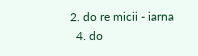2. do re micii - iarna
  4. do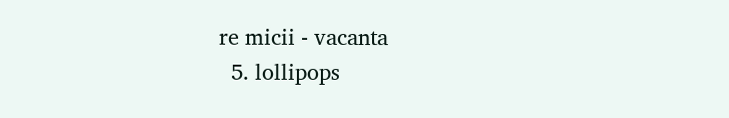re micii - vacanta
  5. lollipops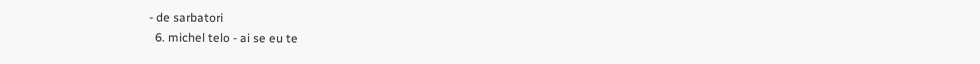- de sarbatori
  6. michel telo - ai se eu te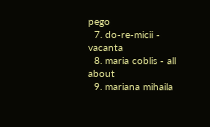pego
  7. do-re-micii - vacanta
  8. maria coblis - all about
  9. mariana mihaila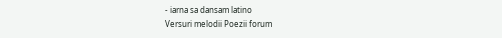- iarna sa dansam latino
Versuri melodii Poezii forum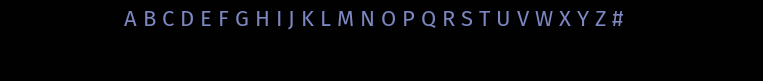A B C D E F G H I J K L M N O P Q R S T U V W X Y Z #